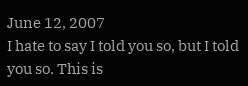June 12, 2007
I hate to say I told you so, but I told you so. This is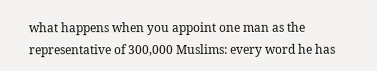what happens when you appoint one man as the representative of 300,000 Muslims: every word he has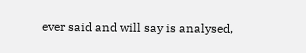ever said and will say is analysed,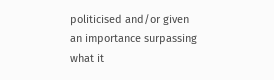politicised and/or given an importance surpassing what it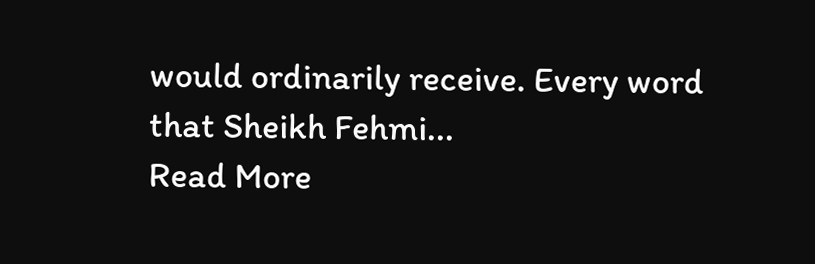would ordinarily receive. Every word that Sheikh Fehmi...
Read More